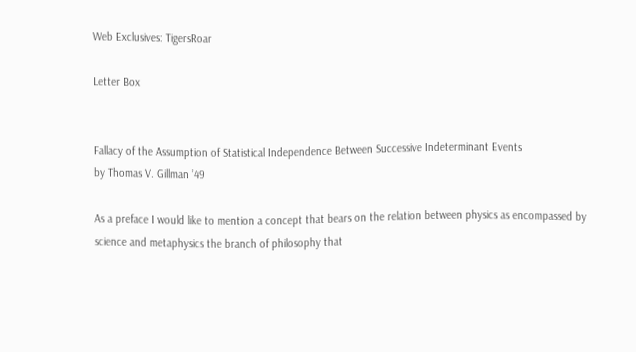Web Exclusives: TigersRoar

Letter Box


Fallacy of the Assumption of Statistical Independence Between Successive Indeterminant Events
by Thomas V. Gillman ’49

As a preface I would like to mention a concept that bears on the relation between physics as encompassed by science and metaphysics the branch of philosophy that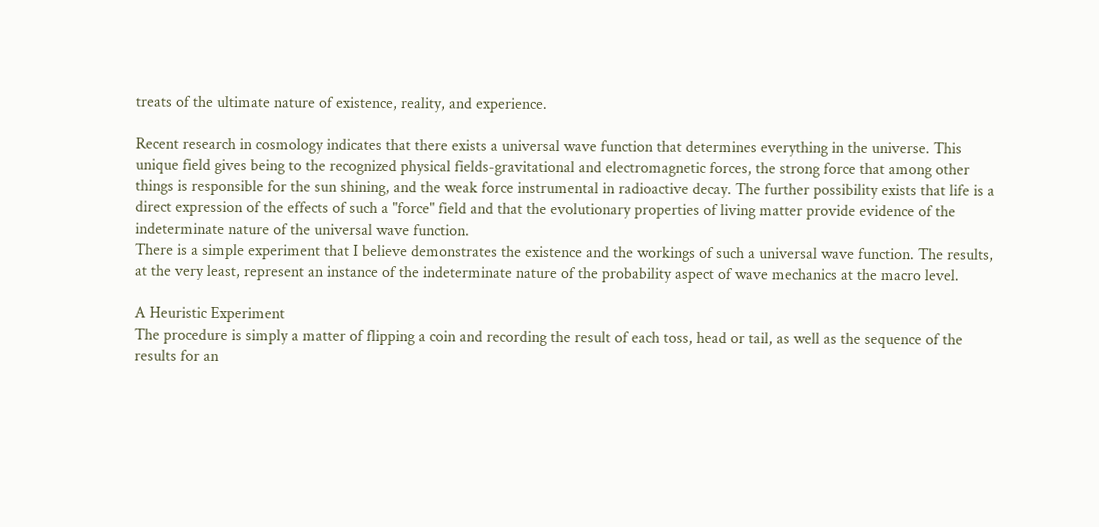treats of the ultimate nature of existence, reality, and experience.

Recent research in cosmology indicates that there exists a universal wave function that determines everything in the universe. This unique field gives being to the recognized physical fields-gravitational and electromagnetic forces, the strong force that among other things is responsible for the sun shining, and the weak force instrumental in radioactive decay. The further possibility exists that life is a direct expression of the effects of such a "force" field and that the evolutionary properties of living matter provide evidence of the indeterminate nature of the universal wave function.
There is a simple experiment that I believe demonstrates the existence and the workings of such a universal wave function. The results, at the very least, represent an instance of the indeterminate nature of the probability aspect of wave mechanics at the macro level.

A Heuristic Experiment
The procedure is simply a matter of flipping a coin and recording the result of each toss, head or tail, as well as the sequence of the results for an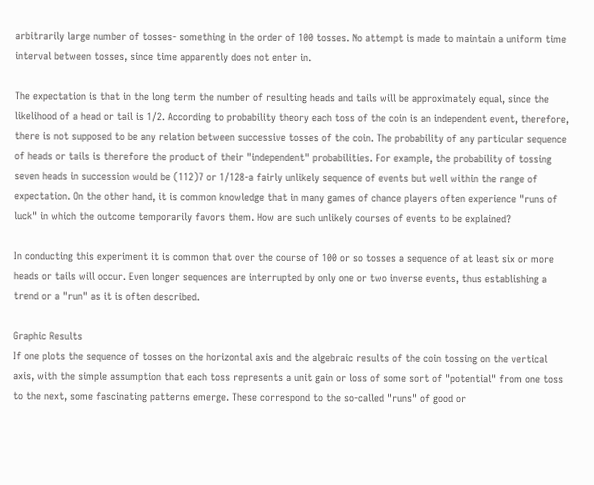arbitrarily large number of tosses- something in the order of 100 tosses. No attempt is made to maintain a uniform time interval between tosses, since time apparently does not enter in.

The expectation is that in the long term the number of resulting heads and tails will be approximately equal, since the likelihood of a head or tail is 1/2. According to probability theory each toss of the coin is an independent event, therefore, there is not supposed to be any relation between successive tosses of the coin. The probability of any particular sequence of heads or tails is therefore the product of their "independent" probabilities. For example, the probability of tossing seven heads in succession would be (112)7 or 1/128-a fairly unlikely sequence of events but well within the range of expectation. On the other hand, it is common knowledge that in many games of chance players often experience "runs of luck" in which the outcome temporarily favors them. How are such unlikely courses of events to be explained?

In conducting this experiment it is common that over the course of 100 or so tosses a sequence of at least six or more heads or tails will occur. Even longer sequences are interrupted by only one or two inverse events, thus establishing a trend or a "run" as it is often described.

Graphic Results
If one plots the sequence of tosses on the horizontal axis and the algebraic results of the coin tossing on the vertical axis, with the simple assumption that each toss represents a unit gain or loss of some sort of "potential" from one toss to the next, some fascinating patterns emerge. These correspond to the so-called "runs" of good or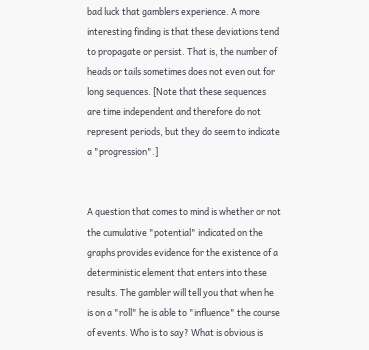bad luck that gamblers experience. A more interesting finding is that these deviations tend to propagate or persist. That is, the number of heads or tails sometimes does not even out for long sequences. [Note that these sequences are time independent and therefore do not represent periods, but they do seem to indicate a "progression".]


A question that comes to mind is whether or not the cumulative "potential" indicated on the graphs provides evidence for the existence of a deterministic element that enters into these results. The gambler will tell you that when he is on a "roll" he is able to "influence" the course of events. Who is to say? What is obvious is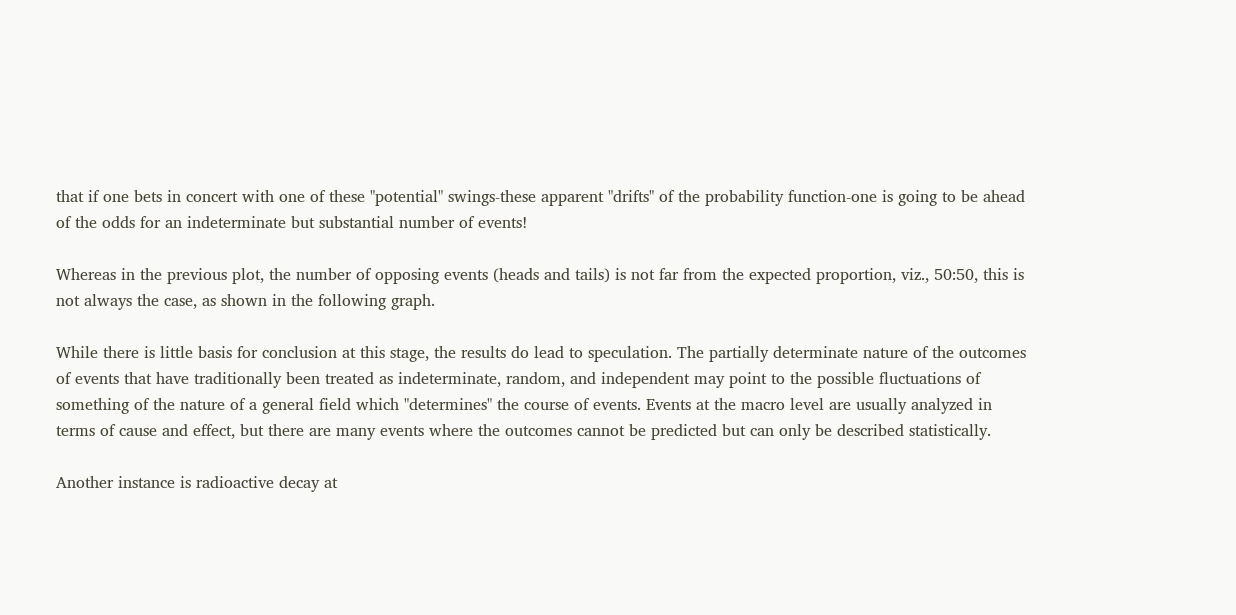that if one bets in concert with one of these "potential" swings-these apparent "drifts" of the probability function-one is going to be ahead of the odds for an indeterminate but substantial number of events!

Whereas in the previous plot, the number of opposing events (heads and tails) is not far from the expected proportion, viz., 50:50, this is not always the case, as shown in the following graph.

While there is little basis for conclusion at this stage, the results do lead to speculation. The partially determinate nature of the outcomes of events that have traditionally been treated as indeterminate, random, and independent may point to the possible fluctuations of something of the nature of a general field which "determines" the course of events. Events at the macro level are usually analyzed in terms of cause and effect, but there are many events where the outcomes cannot be predicted but can only be described statistically.

Another instance is radioactive decay at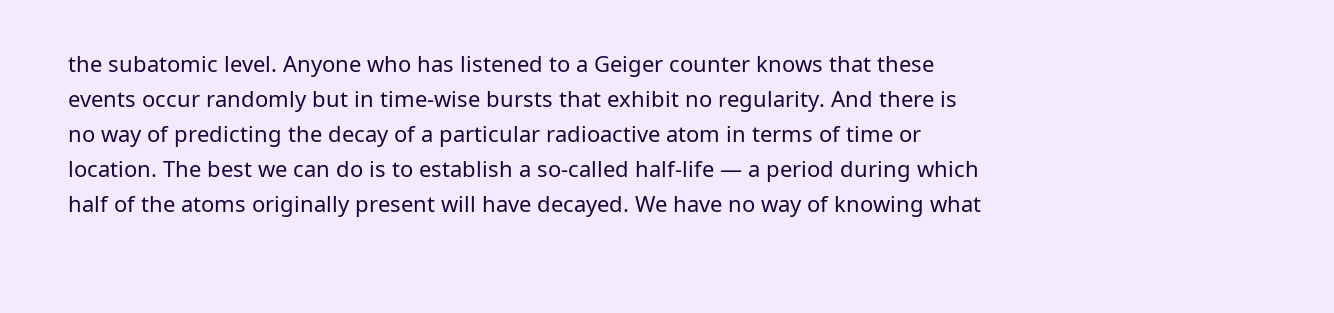the subatomic level. Anyone who has listened to a Geiger counter knows that these events occur randomly but in time-wise bursts that exhibit no regularity. And there is no way of predicting the decay of a particular radioactive atom in terms of time or location. The best we can do is to establish a so-called half-life — a period during which half of the atoms originally present will have decayed. We have no way of knowing what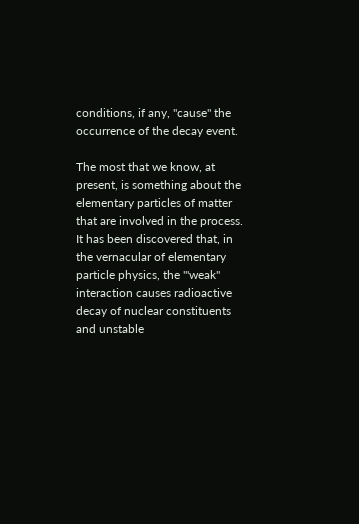conditions, if any, "cause" the occurrence of the decay event.

The most that we know, at present, is something about the elementary particles of matter that are involved in the process. It has been discovered that, in the vernacular of elementary particle physics, the '"weak" interaction causes radioactive decay of nuclear constituents and unstable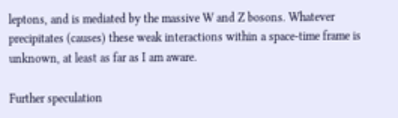leptons, and is mediated by the massive W and Z bosons. Whatever precipitates (causes) these weak interactions within a space-time frame is unknown, at least as far as I am aware.

Further speculation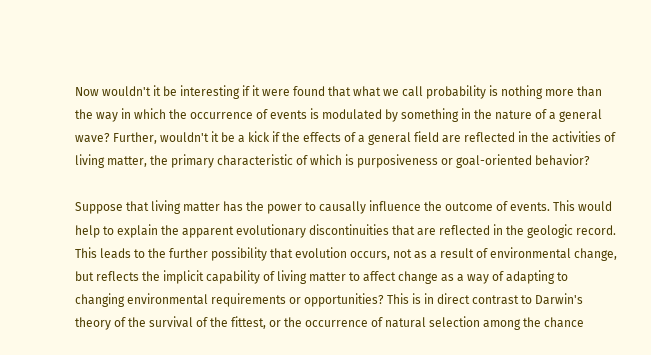Now wouldn't it be interesting if it were found that what we call probability is nothing more than the way in which the occurrence of events is modulated by something in the nature of a general wave? Further, wouldn't it be a kick if the effects of a general field are reflected in the activities of living matter, the primary characteristic of which is purposiveness or goal-oriented behavior?

Suppose that living matter has the power to causally influence the outcome of events. This would help to explain the apparent evolutionary discontinuities that are reflected in the geologic record. This leads to the further possibility that evolution occurs, not as a result of environmental change, but reflects the implicit capability of living matter to affect change as a way of adapting to changing environmental requirements or opportunities? This is in direct contrast to Darwin's theory of the survival of the fittest, or the occurrence of natural selection among the chance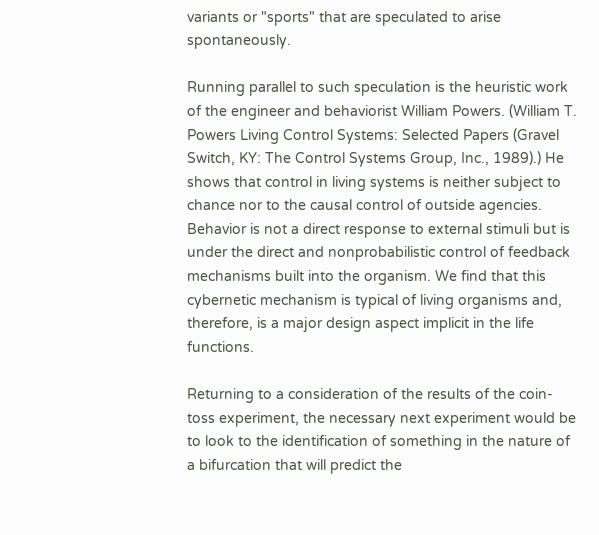variants or "sports" that are speculated to arise spontaneously.

Running parallel to such speculation is the heuristic work of the engineer and behaviorist William Powers. (William T. Powers Living Control Systems: Selected Papers (Gravel Switch, KY: The Control Systems Group, Inc., 1989).) He shows that control in living systems is neither subject to chance nor to the causal control of outside agencies. Behavior is not a direct response to external stimuli but is under the direct and nonprobabilistic control of feedback mechanisms built into the organism. We find that this cybernetic mechanism is typical of living organisms and, therefore, is a major design aspect implicit in the life functions.

Returning to a consideration of the results of the coin-toss experiment, the necessary next experiment would be to look to the identification of something in the nature of a bifurcation that will predict the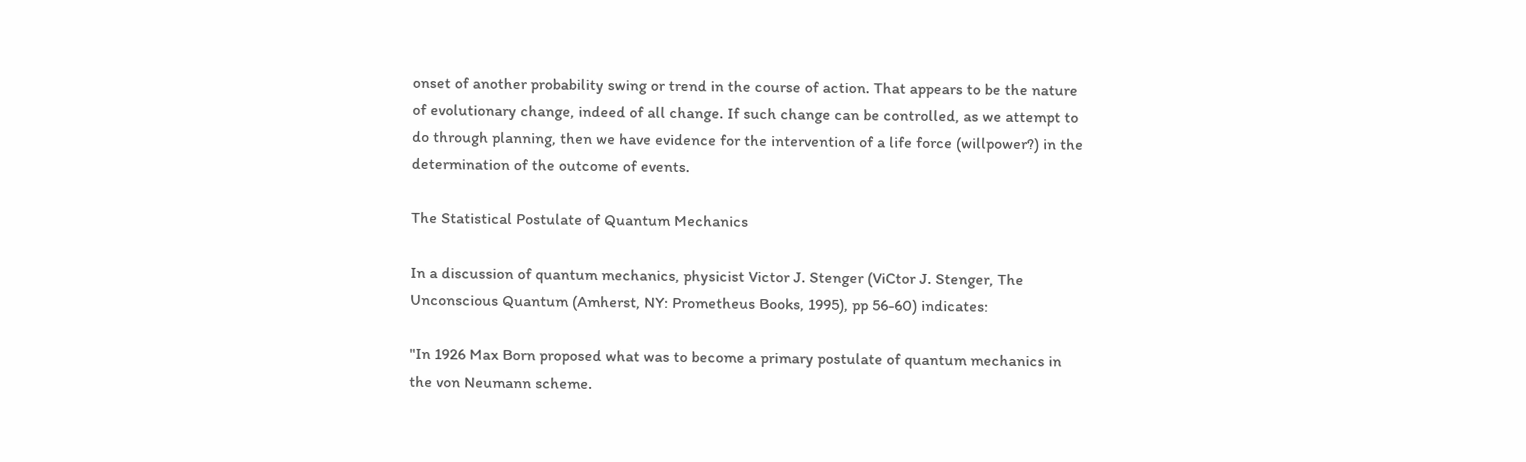onset of another probability swing or trend in the course of action. That appears to be the nature of evolutionary change, indeed of all change. If such change can be controlled, as we attempt to do through planning, then we have evidence for the intervention of a life force (willpower?) in the determination of the outcome of events.

The Statistical Postulate of Quantum Mechanics

In a discussion of quantum mechanics, physicist Victor J. Stenger (ViCtor J. Stenger, The Unconscious Quantum (Amherst, NY: Prometheus Books, 1995), pp 56-60) indicates:

"In 1926 Max Born proposed what was to become a primary postulate of quantum mechanics in the von Neumann scheme.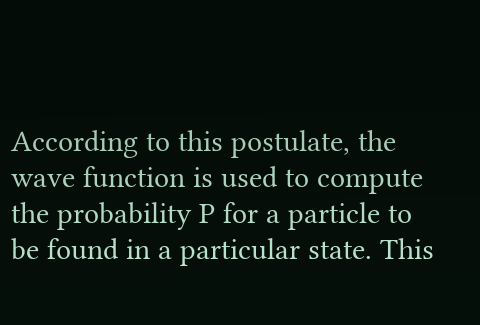According to this postulate, the wave function is used to compute the probability P for a particle to be found in a particular state. This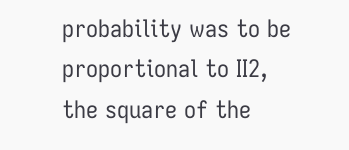probability was to be proportional to II2, the square of the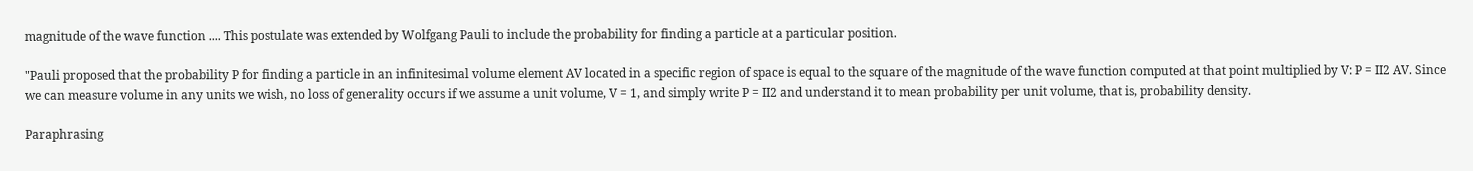magnitude of the wave function .... This postulate was extended by Wolfgang Pauli to include the probability for finding a particle at a particular position.

"Pauli proposed that the probability P for finding a particle in an infinitesimal volume element AV located in a specific region of space is equal to the square of the magnitude of the wave function computed at that point multiplied by V: P = II2 AV. Since we can measure volume in any units we wish, no loss of generality occurs if we assume a unit volume, V = 1, and simply write P = II2 and understand it to mean probability per unit volume, that is, probability density.

Paraphrasing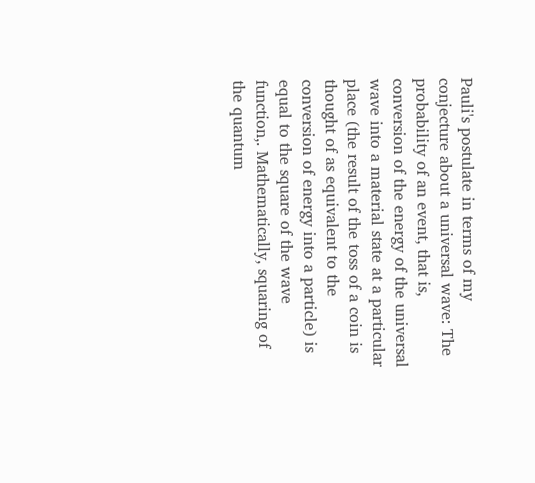Pauli's postulate in terms of my conjecture about a universal wave: The probability of an event, that is, conversion of the energy of the universal wave into a material state at a particular place (the result of the toss of a coin is thought of as equivalent to the conversion of energy into a particle) is equal to the square of the wave function,. Mathematically, squaring of the quantum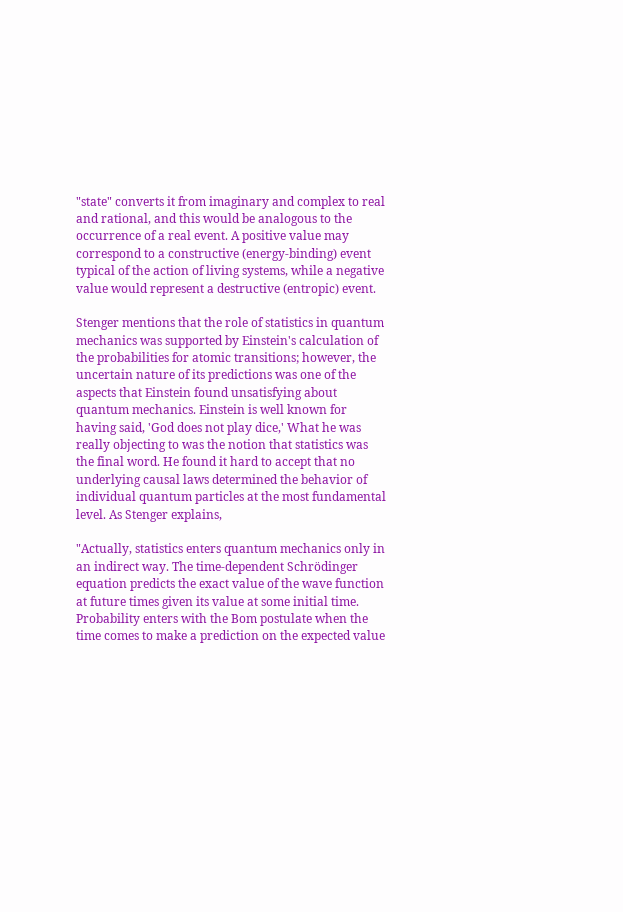"state" converts it from imaginary and complex to real and rational, and this would be analogous to the occurrence of a real event. A positive value may correspond to a constructive (energy-binding) event typical of the action of living systems, while a negative value would represent a destructive (entropic) event.

Stenger mentions that the role of statistics in quantum mechanics was supported by Einstein's calculation of the probabilities for atomic transitions; however, the uncertain nature of its predictions was one of the aspects that Einstein found unsatisfying about quantum mechanics. Einstein is well known for having said, 'God does not play dice,' What he was really objecting to was the notion that statistics was the final word. He found it hard to accept that no underlying causal laws determined the behavior of individual quantum particles at the most fundamental level. As Stenger explains,

"Actually, statistics enters quantum mechanics only in an indirect way. The time-dependent Schrödinger equation predicts the exact value of the wave function at future times given its value at some initial time. Probability enters with the Bom postulate when the time comes to make a prediction on the expected value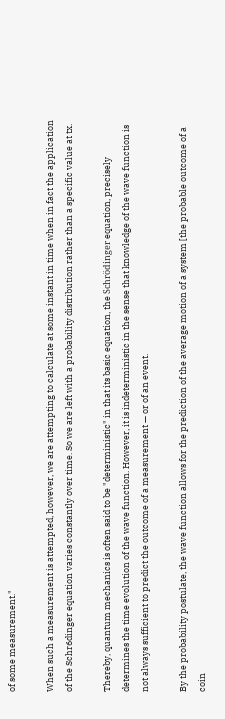of some measurement."

When such a measurement is attempted, however, we are attempting to calculate at some instant in time when in fact the application of the Schr6dinger equation varies constantly over time. So we are left with a probability distribution rather than a specific value at tx.

Thereby, quantum mechanics is often said to be "deterministic" in that its basic equation, the Schrödinger equation, precisely determines the time evolution of the wave function. However, it is indeterministic in the sense that knowledge of the wave function is not always sufficient to predict the outcome of a measurement — or of an event.

By the probability postulate, the wave function allows for the prediction of the average motion of a system [the probable outcome of a coin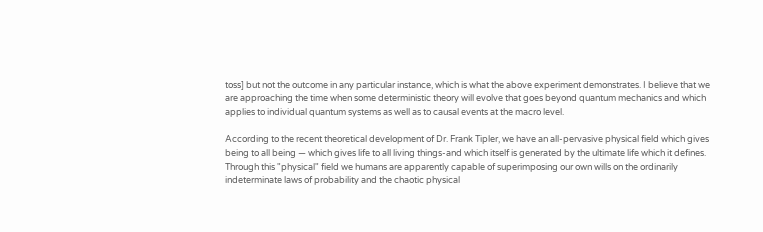toss] but not the outcome in any particular instance, which is what the above experiment demonstrates. I believe that we are approaching the time when some deterministic theory will evolve that goes beyond quantum mechanics and which applies to individual quantum systems as well as to causal events at the macro level.

According to the recent theoretical development of Dr. Frank Tipler, we have an all-pervasive physical field which gives being to all being — which gives life to all living things-and which itself is generated by the ultimate life which it defines. Through this "physical" field we humans are apparently capable of superimposing our own wills on the ordinarily indeterminate laws of probability and the chaotic physical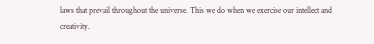laws that prevail throughout the universe. This we do when we exercise our intellect and creativity.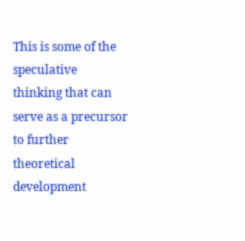This is some of the speculative thinking that can serve as a precursor to further theoretical development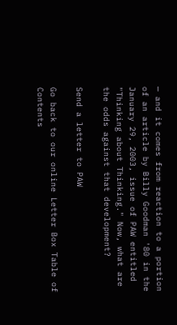— and it comes from reaction to a portion of an article by Billy Goodman '80 in the January 29, 2003, issue of PAW entitled "Thinking about Thinking." Now, what are the odds against that development?

Send a letter to PAW

Go back to our online Letter Box Table of Contents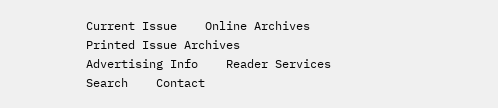Current Issue    Online Archives    Printed Issue Archives
Advertising Info    Reader Services    Search    Contact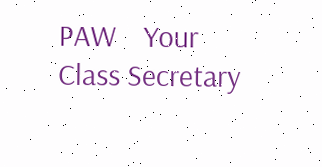PAW    Your Class Secretary